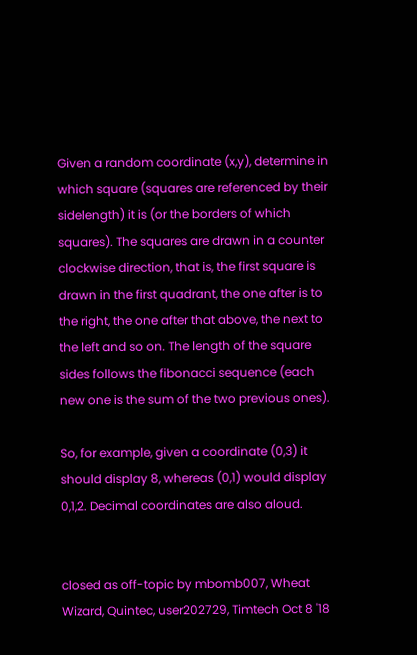Given a random coordinate (x,y), determine in which square (squares are referenced by their sidelength) it is (or the borders of which squares). The squares are drawn in a counter clockwise direction, that is, the first square is drawn in the first quadrant, the one after is to the right, the one after that above, the next to the left and so on. The length of the square sides follows the fibonacci sequence (each new one is the sum of the two previous ones).

So, for example, given a coordinate (0,3) it should display 8, whereas (0,1) would display 0,1,2. Decimal coordinates are also aloud.


closed as off-topic by mbomb007, Wheat Wizard, Quintec, user202729, Timtech Oct 8 '18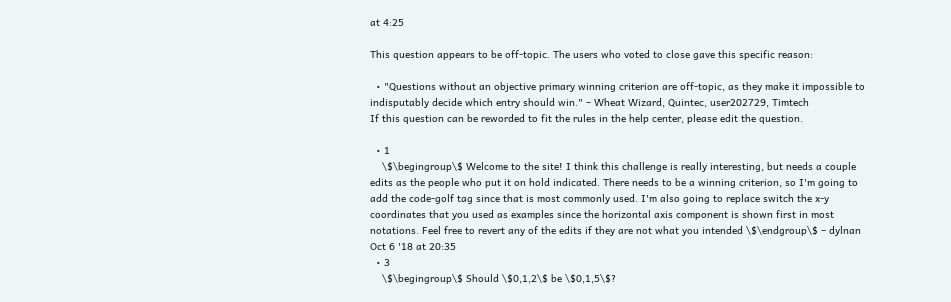at 4:25

This question appears to be off-topic. The users who voted to close gave this specific reason:

  • "Questions without an objective primary winning criterion are off-topic, as they make it impossible to indisputably decide which entry should win." – Wheat Wizard, Quintec, user202729, Timtech
If this question can be reworded to fit the rules in the help center, please edit the question.

  • 1
    \$\begingroup\$ Welcome to the site! I think this challenge is really interesting, but needs a couple edits as the people who put it on hold indicated. There needs to be a winning criterion, so I'm going to add the code-golf tag since that is most commonly used. I'm also going to replace switch the x-y coordinates that you used as examples since the horizontal axis component is shown first in most notations. Feel free to revert any of the edits if they are not what you intended \$\endgroup\$ – dylnan Oct 6 '18 at 20:35
  • 3
    \$\begingroup\$ Should \$0,1,2\$ be \$0,1,5\$?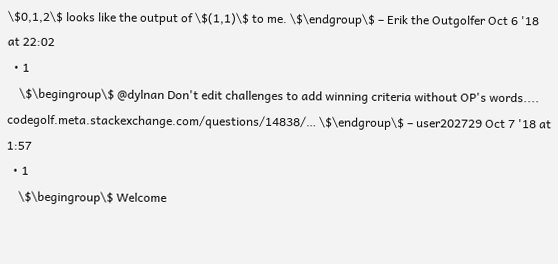\$0,1,2\$ looks like the output of \$(1,1)\$ to me. \$\endgroup\$ – Erik the Outgolfer Oct 6 '18 at 22:02
  • 1
    \$\begingroup\$ @dylnan Don't edit challenges to add winning criteria without OP's words.... codegolf.meta.stackexchange.com/questions/14838/… \$\endgroup\$ – user202729 Oct 7 '18 at 1:57
  • 1
    \$\begingroup\$ Welcome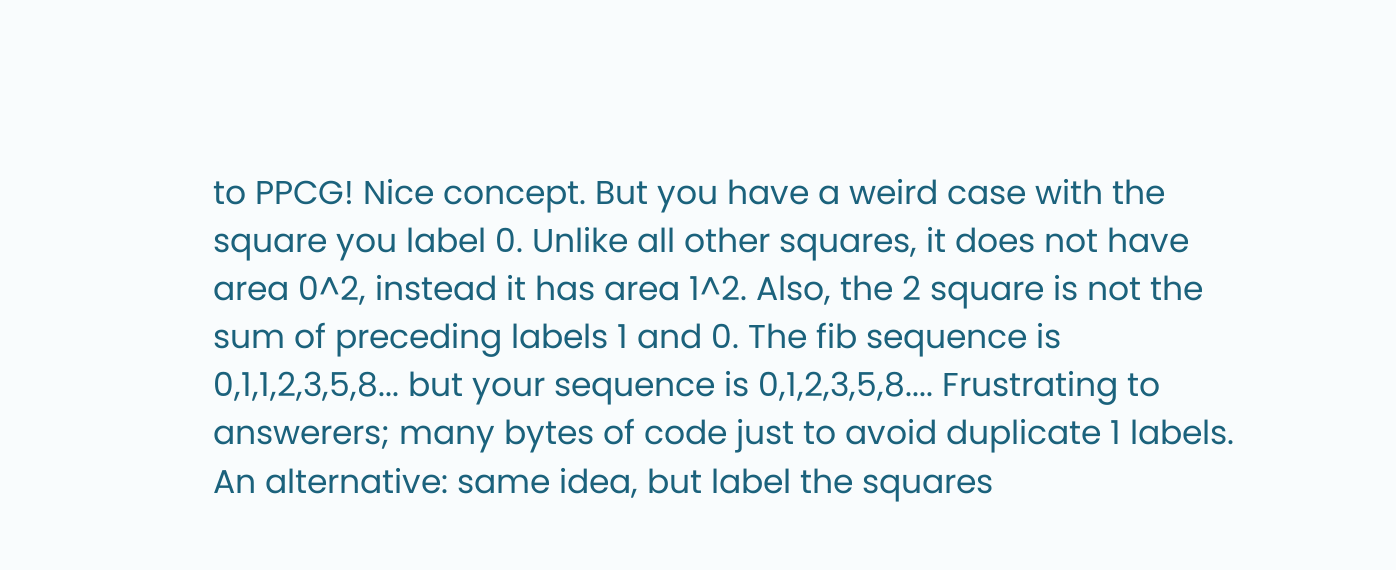to PPCG! Nice concept. But you have a weird case with the square you label 0. Unlike all other squares, it does not have area 0^2, instead it has area 1^2. Also, the 2 square is not the sum of preceding labels 1 and 0. The fib sequence is 0,1,1,2,3,5,8... but your sequence is 0,1,2,3,5,8.... Frustrating to answerers; many bytes of code just to avoid duplicate 1 labels. An alternative: same idea, but label the squares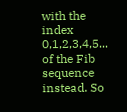with the index 0,1,2,3,4,5... of the Fib sequence instead. So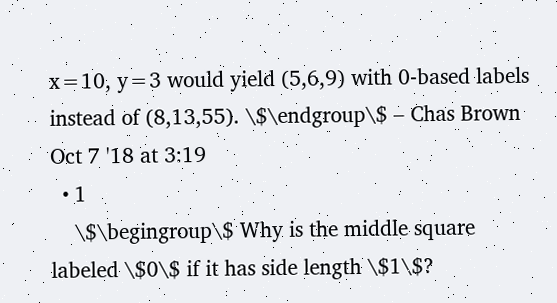x=10, y=3 would yield (5,6,9) with 0-based labels instead of (8,13,55). \$\endgroup\$ – Chas Brown Oct 7 '18 at 3:19
  • 1
    \$\begingroup\$ Why is the middle square labeled \$0\$ if it has side length \$1\$?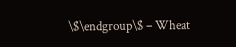\$\endgroup\$ – Wheat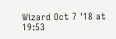Wizard Oct 7 '18 at 19:53